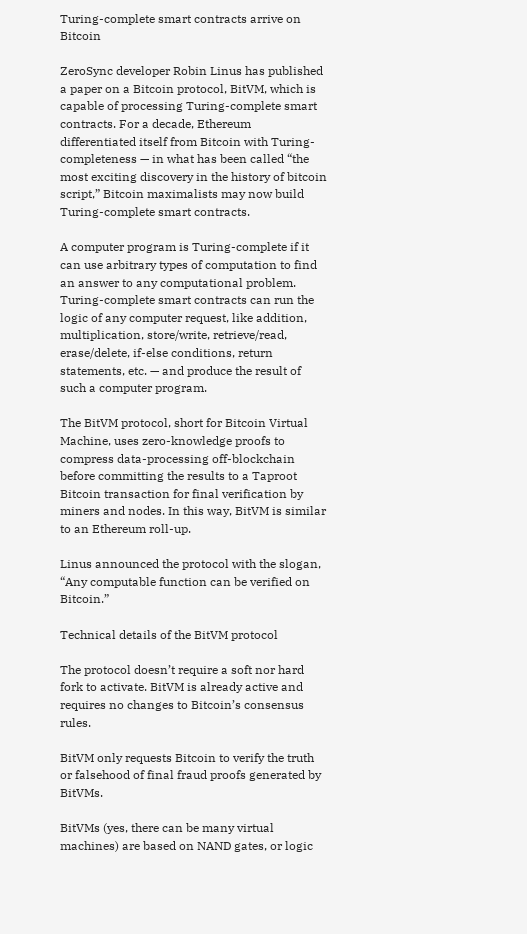Turing-complete smart contracts arrive on Bitcoin

ZeroSync developer Robin Linus has published a paper on a Bitcoin protocol, BitVM, which is capable of processing Turing-complete smart contracts. For a decade, Ethereum differentiated itself from Bitcoin with Turing-completeness — in what has been called “the most exciting discovery in the history of bitcoin script,” Bitcoin maximalists may now build Turing-complete smart contracts.

A computer program is Turing-complete if it can use arbitrary types of computation to find an answer to any computational problem. Turing-complete smart contracts can run the logic of any computer request, like addition, multiplication, store/write, retrieve/read, erase/delete, if-else conditions, return statements, etc. — and produce the result of such a computer program.

The BitVM protocol, short for Bitcoin Virtual Machine, uses zero-knowledge proofs to compress data-processing off-blockchain before committing the results to a Taproot Bitcoin transaction for final verification by miners and nodes. In this way, BitVM is similar to an Ethereum roll-up.

Linus announced the protocol with the slogan, “Any computable function can be verified on Bitcoin.”

Technical details of the BitVM protocol

The protocol doesn’t require a soft nor hard fork to activate. BitVM is already active and requires no changes to Bitcoin’s consensus rules.

BitVM only requests Bitcoin to verify the truth or falsehood of final fraud proofs generated by BitVMs.

BitVMs (yes, there can be many virtual machines) are based on NAND gates, or logic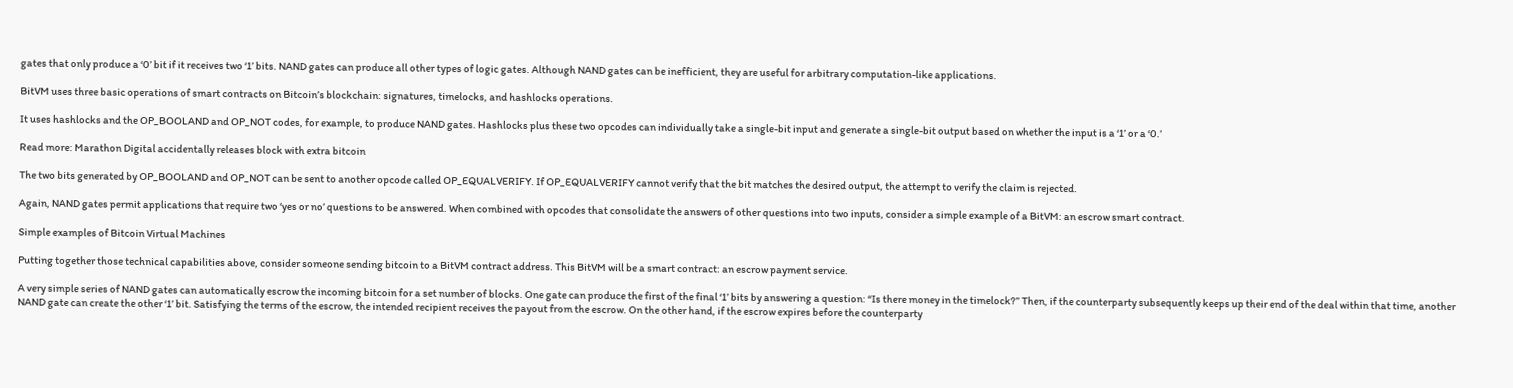gates that only produce a ‘0’ bit if it receives two ‘1’ bits. NAND gates can produce all other types of logic gates. Although NAND gates can be inefficient, they are useful for arbitrary computation-like applications.

BitVM uses three basic operations of smart contracts on Bitcoin’s blockchain: signatures, timelocks, and hashlocks operations.

It uses hashlocks and the OP_BOOLAND and OP_NOT codes, for example, to produce NAND gates. Hashlocks plus these two opcodes can individually take a single-bit input and generate a single-bit output based on whether the input is a ‘1’ or a ‘0.’

Read more: Marathon Digital accidentally releases block with extra bitcoin

The two bits generated by OP_BOOLAND and OP_NOT can be sent to another opcode called OP_EQUALVERIFY. If OP_EQUALVERIFY cannot verify that the bit matches the desired output, the attempt to verify the claim is rejected.

Again, NAND gates permit applications that require two ‘yes or no’ questions to be answered. When combined with opcodes that consolidate the answers of other questions into two inputs, consider a simple example of a BitVM: an escrow smart contract.

Simple examples of Bitcoin Virtual Machines

Putting together those technical capabilities above, consider someone sending bitcoin to a BitVM contract address. This BitVM will be a smart contract: an escrow payment service.

A very simple series of NAND gates can automatically escrow the incoming bitcoin for a set number of blocks. One gate can produce the first of the final ‘1’ bits by answering a question: “Is there money in the timelock?” Then, if the counterparty subsequently keeps up their end of the deal within that time, another NAND gate can create the other ‘1’ bit. Satisfying the terms of the escrow, the intended recipient receives the payout from the escrow. On the other hand, if the escrow expires before the counterparty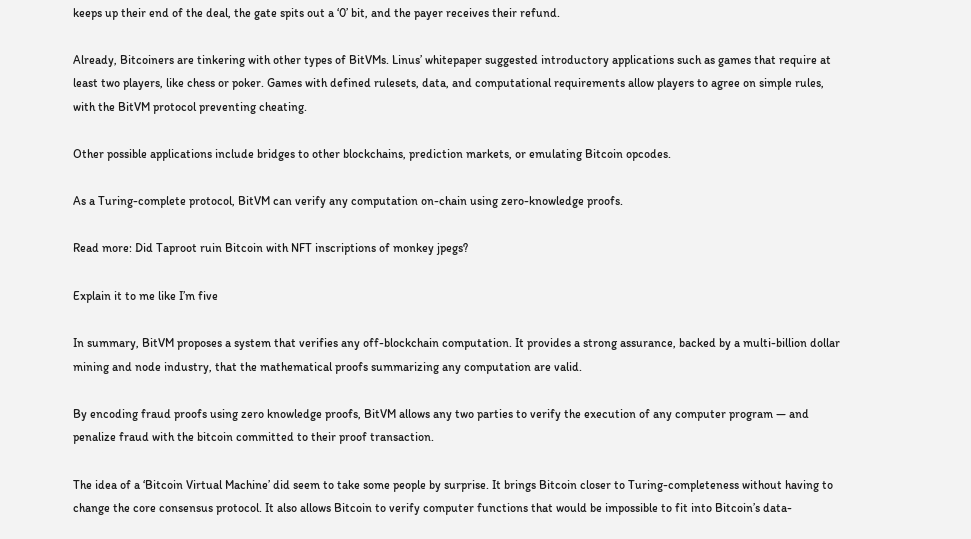keeps up their end of the deal, the gate spits out a ‘0’ bit, and the payer receives their refund.

Already, Bitcoiners are tinkering with other types of BitVMs. Linus’ whitepaper suggested introductory applications such as games that require at least two players, like chess or poker. Games with defined rulesets, data, and computational requirements allow players to agree on simple rules, with the BitVM protocol preventing cheating.

Other possible applications include bridges to other blockchains, prediction markets, or emulating Bitcoin opcodes.

As a Turing-complete protocol, BitVM can verify any computation on-chain using zero-knowledge proofs.

Read more: Did Taproot ruin Bitcoin with NFT inscriptions of monkey jpegs?

Explain it to me like I’m five

In summary, BitVM proposes a system that verifies any off-blockchain computation. It provides a strong assurance, backed by a multi-billion dollar mining and node industry, that the mathematical proofs summarizing any computation are valid.

By encoding fraud proofs using zero knowledge proofs, BitVM allows any two parties to verify the execution of any computer program — and penalize fraud with the bitcoin committed to their proof transaction.

The idea of a ‘Bitcoin Virtual Machine’ did seem to take some people by surprise. It brings Bitcoin closer to Turing-completeness without having to change the core consensus protocol. It also allows Bitcoin to verify computer functions that would be impossible to fit into Bitcoin’s data-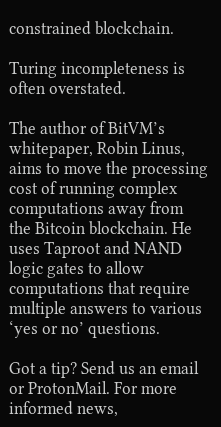constrained blockchain.

Turing incompleteness is often overstated.

The author of BitVM’s whitepaper, Robin Linus, aims to move the processing cost of running complex computations away from the Bitcoin blockchain. He uses Taproot and NAND logic gates to allow computations that require multiple answers to various ‘yes or no’ questions.

Got a tip? Send us an email or ProtonMail. For more informed news,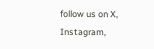follow us on X, Instagram,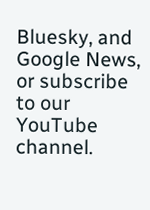Bluesky, and Google News, or subscribe to our YouTube channel.